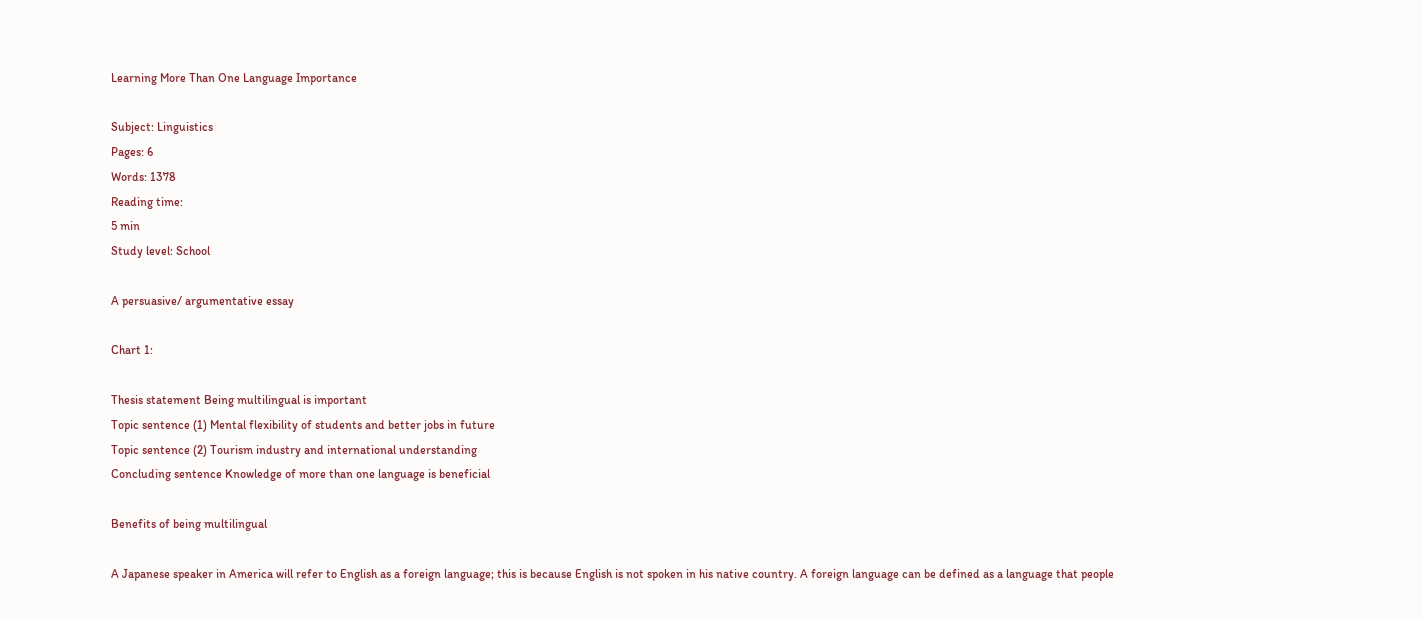Learning More Than One Language Importance

Subject: Linguistics
Pages: 6
Words: 1378
Reading time:
5 min
Study level: School

A persuasive/ argumentative essay

Chart 1:

Thesis statement Being multilingual is important
Topic sentence (1) Mental flexibility of students and better jobs in future
Topic sentence (2) Tourism industry and international understanding
Concluding sentence Knowledge of more than one language is beneficial

Benefits of being multilingual

A Japanese speaker in America will refer to English as a foreign language; this is because English is not spoken in his native country. A foreign language can be defined as a language that people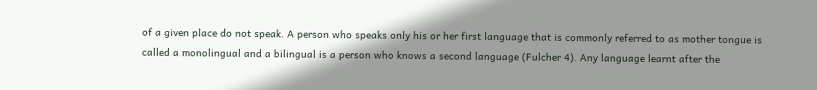of a given place do not speak. A person who speaks only his or her first language that is commonly referred to as mother tongue is called a monolingual and a bilingual is a person who knows a second language (Fulcher 4). Any language learnt after the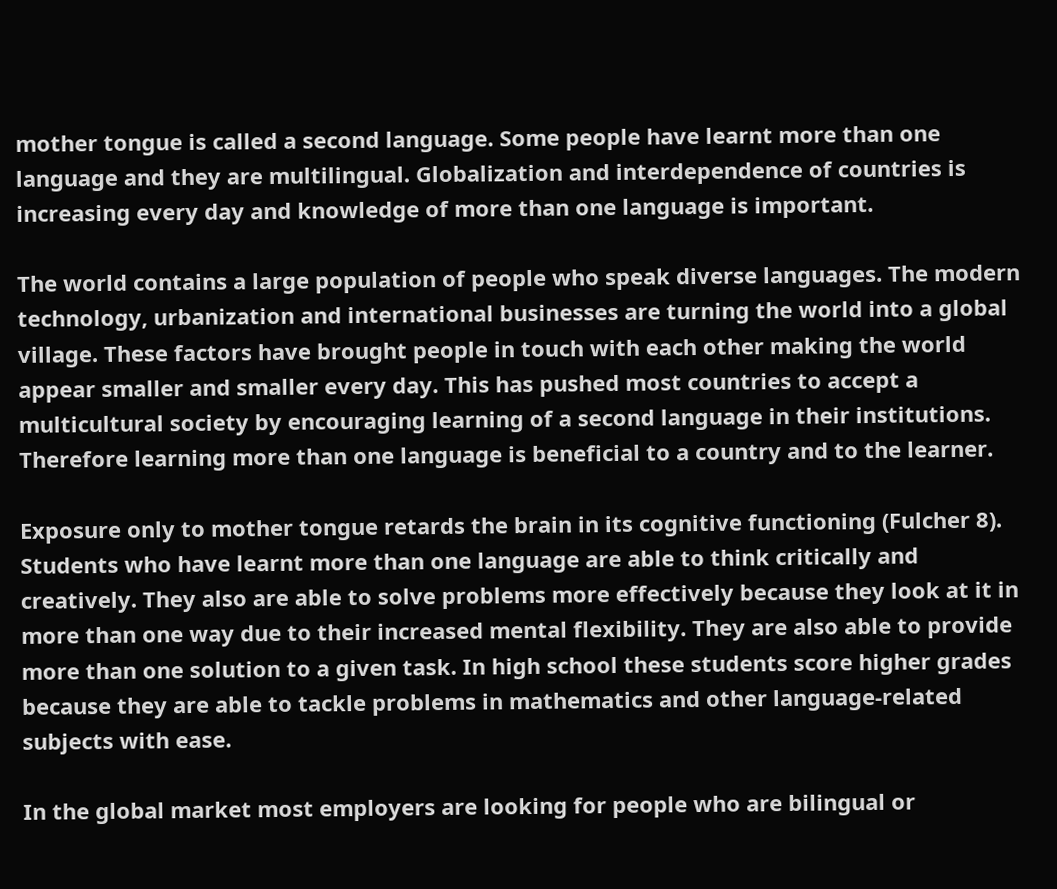mother tongue is called a second language. Some people have learnt more than one language and they are multilingual. Globalization and interdependence of countries is increasing every day and knowledge of more than one language is important.

The world contains a large population of people who speak diverse languages. The modern technology, urbanization and international businesses are turning the world into a global village. These factors have brought people in touch with each other making the world appear smaller and smaller every day. This has pushed most countries to accept a multicultural society by encouraging learning of a second language in their institutions. Therefore learning more than one language is beneficial to a country and to the learner.

Exposure only to mother tongue retards the brain in its cognitive functioning (Fulcher 8). Students who have learnt more than one language are able to think critically and creatively. They also are able to solve problems more effectively because they look at it in more than one way due to their increased mental flexibility. They are also able to provide more than one solution to a given task. In high school these students score higher grades because they are able to tackle problems in mathematics and other language-related subjects with ease.

In the global market most employers are looking for people who are bilingual or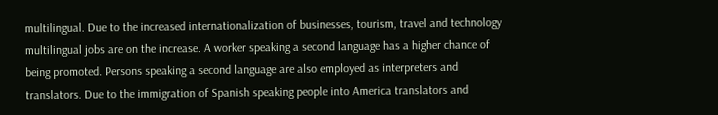multilingual. Due to the increased internationalization of businesses, tourism, travel and technology multilingual jobs are on the increase. A worker speaking a second language has a higher chance of being promoted. Persons speaking a second language are also employed as interpreters and translators. Due to the immigration of Spanish speaking people into America translators and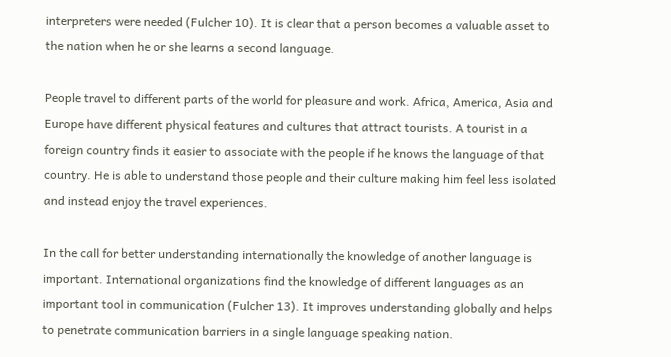interpreters were needed (Fulcher 10). It is clear that a person becomes a valuable asset to the nation when he or she learns a second language.

People travel to different parts of the world for pleasure and work. Africa, America, Asia and Europe have different physical features and cultures that attract tourists. A tourist in a foreign country finds it easier to associate with the people if he knows the language of that country. He is able to understand those people and their culture making him feel less isolated and instead enjoy the travel experiences.

In the call for better understanding internationally the knowledge of another language is important. International organizations find the knowledge of different languages as an important tool in communication (Fulcher 13). It improves understanding globally and helps to penetrate communication barriers in a single language speaking nation.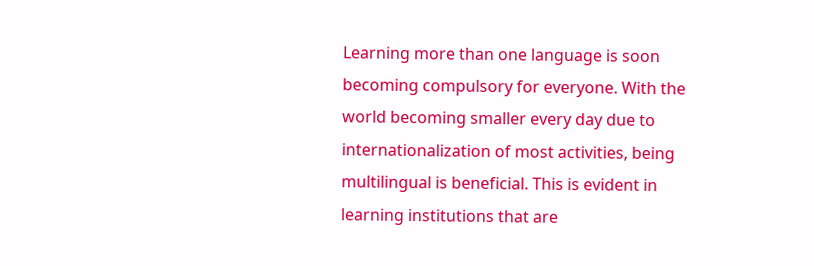Learning more than one language is soon becoming compulsory for everyone. With the world becoming smaller every day due to internationalization of most activities, being multilingual is beneficial. This is evident in learning institutions that are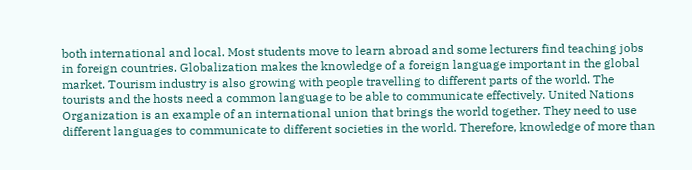both international and local. Most students move to learn abroad and some lecturers find teaching jobs in foreign countries. Globalization makes the knowledge of a foreign language important in the global market. Tourism industry is also growing with people travelling to different parts of the world. The tourists and the hosts need a common language to be able to communicate effectively. United Nations Organization is an example of an international union that brings the world together. They need to use different languages to communicate to different societies in the world. Therefore, knowledge of more than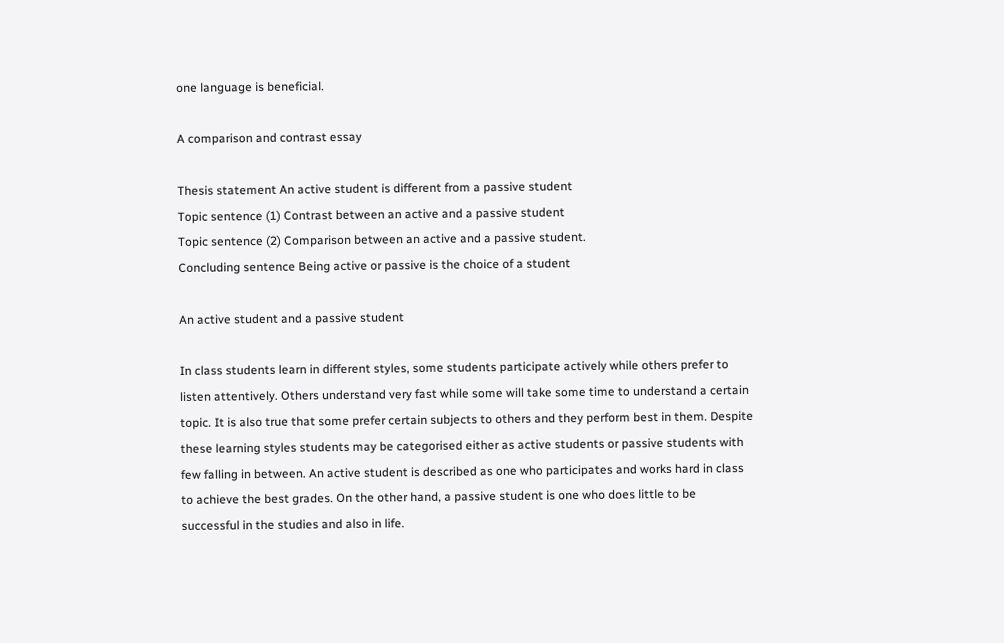one language is beneficial.

A comparison and contrast essay

Thesis statement An active student is different from a passive student
Topic sentence (1) Contrast between an active and a passive student
Topic sentence (2) Comparison between an active and a passive student.
Concluding sentence Being active or passive is the choice of a student

An active student and a passive student

In class students learn in different styles, some students participate actively while others prefer to listen attentively. Others understand very fast while some will take some time to understand a certain topic. It is also true that some prefer certain subjects to others and they perform best in them. Despite these learning styles students may be categorised either as active students or passive students with few falling in between. An active student is described as one who participates and works hard in class to achieve the best grades. On the other hand, a passive student is one who does little to be successful in the studies and also in life.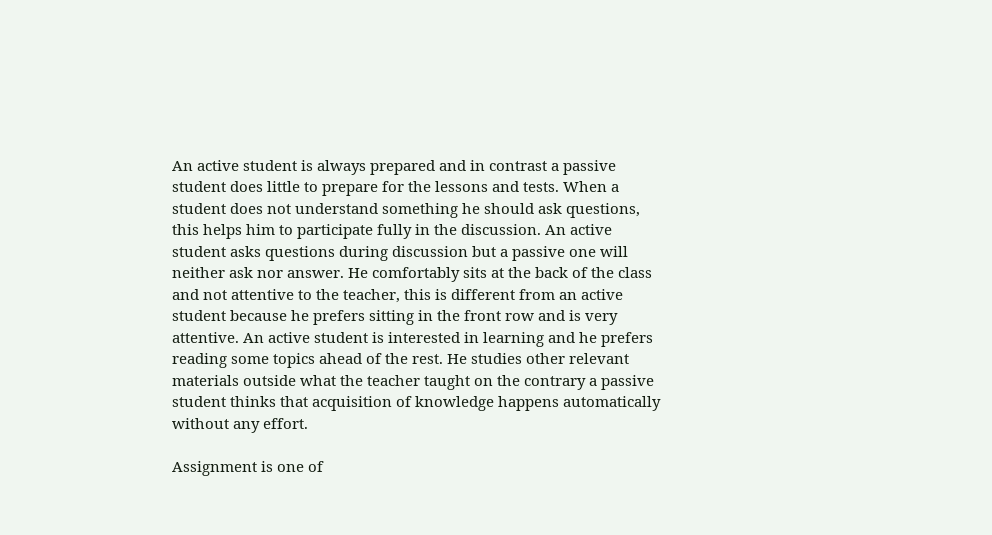An active student is always prepared and in contrast a passive student does little to prepare for the lessons and tests. When a student does not understand something he should ask questions, this helps him to participate fully in the discussion. An active student asks questions during discussion but a passive one will neither ask nor answer. He comfortably sits at the back of the class and not attentive to the teacher, this is different from an active student because he prefers sitting in the front row and is very attentive. An active student is interested in learning and he prefers reading some topics ahead of the rest. He studies other relevant materials outside what the teacher taught on the contrary a passive student thinks that acquisition of knowledge happens automatically without any effort.

Assignment is one of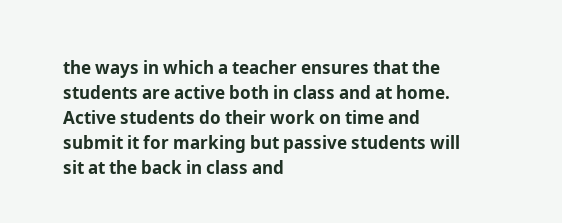the ways in which a teacher ensures that the students are active both in class and at home. Active students do their work on time and submit it for marking but passive students will sit at the back in class and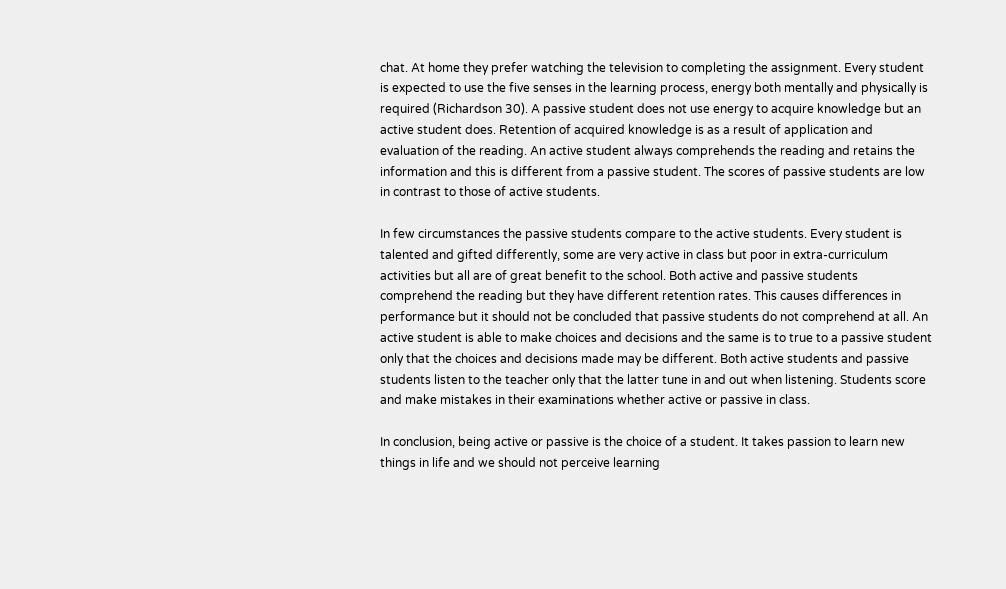chat. At home they prefer watching the television to completing the assignment. Every student is expected to use the five senses in the learning process, energy both mentally and physically is required (Richardson 30). A passive student does not use energy to acquire knowledge but an active student does. Retention of acquired knowledge is as a result of application and evaluation of the reading. An active student always comprehends the reading and retains the information and this is different from a passive student. The scores of passive students are low in contrast to those of active students.

In few circumstances the passive students compare to the active students. Every student is talented and gifted differently, some are very active in class but poor in extra-curriculum activities but all are of great benefit to the school. Both active and passive students comprehend the reading but they have different retention rates. This causes differences in performance but it should not be concluded that passive students do not comprehend at all. An active student is able to make choices and decisions and the same is to true to a passive student only that the choices and decisions made may be different. Both active students and passive students listen to the teacher only that the latter tune in and out when listening. Students score and make mistakes in their examinations whether active or passive in class.

In conclusion, being active or passive is the choice of a student. It takes passion to learn new things in life and we should not perceive learning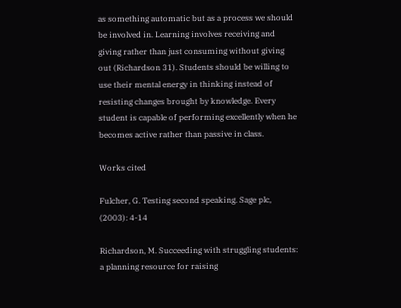as something automatic but as a process we should be involved in. Learning involves receiving and giving rather than just consuming without giving out (Richardson 31). Students should be willing to use their mental energy in thinking instead of resisting changes brought by knowledge. Every student is capable of performing excellently when he becomes active rather than passive in class.

Works cited

Fulcher, G. Testing second speaking. Sage plc, (2003): 4-14

Richardson, M. Succeeding with struggling students: a planning resource for raising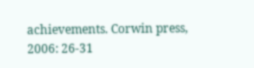achievements. Corwin press, 2006: 26-31